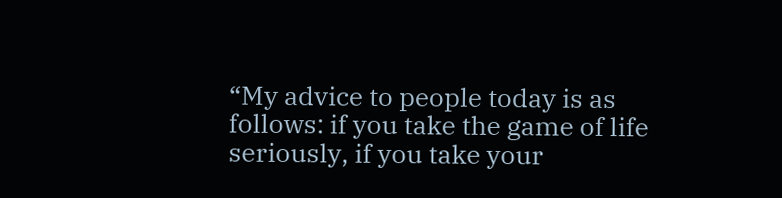“My advice to people today is as follows: if you take the game of life seriously, if you take your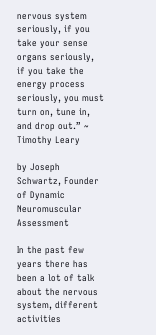nervous system seriously, if you take your sense organs seriously, if you take the energy process seriously, you must turn on, tune in, and drop out.” ~ Timothy Leary

by Joseph Schwartz, Founder of Dynamic Neuromuscular Assessment

In the past few years there has been a lot of talk about the nervous system, different activities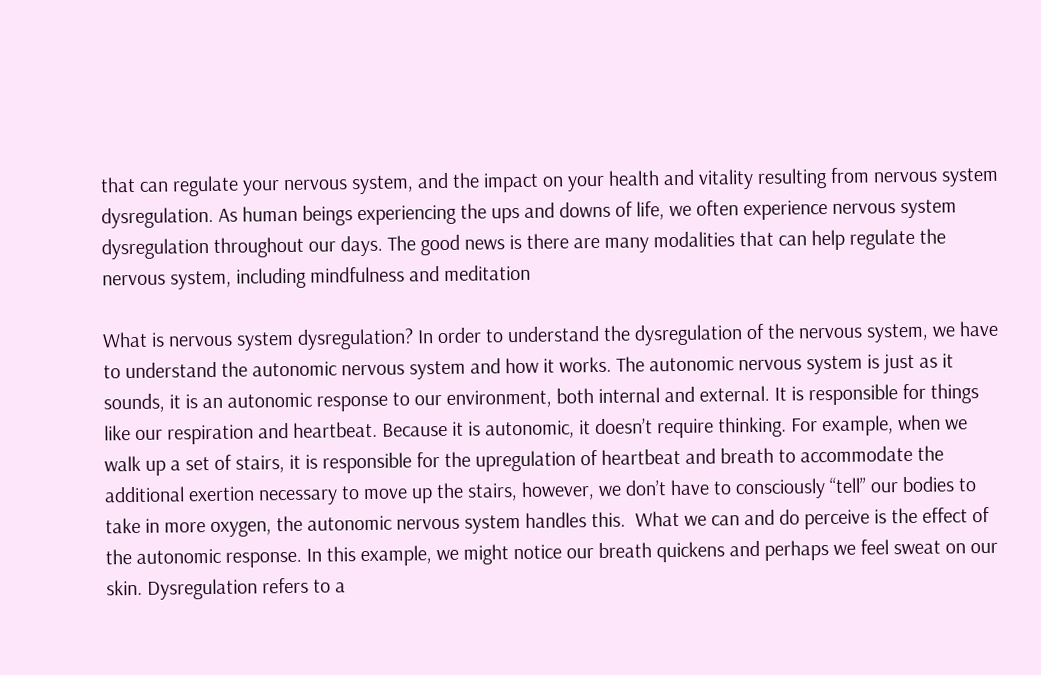that can regulate your nervous system, and the impact on your health and vitality resulting from nervous system dysregulation. As human beings experiencing the ups and downs of life, we often experience nervous system dysregulation throughout our days. The good news is there are many modalities that can help regulate the nervous system, including mindfulness and meditation

What is nervous system dysregulation? In order to understand the dysregulation of the nervous system, we have to understand the autonomic nervous system and how it works. The autonomic nervous system is just as it sounds, it is an autonomic response to our environment, both internal and external. It is responsible for things like our respiration and heartbeat. Because it is autonomic, it doesn’t require thinking. For example, when we walk up a set of stairs, it is responsible for the upregulation of heartbeat and breath to accommodate the additional exertion necessary to move up the stairs, however, we don’t have to consciously “tell” our bodies to take in more oxygen, the autonomic nervous system handles this.  What we can and do perceive is the effect of the autonomic response. In this example, we might notice our breath quickens and perhaps we feel sweat on our skin. Dysregulation refers to a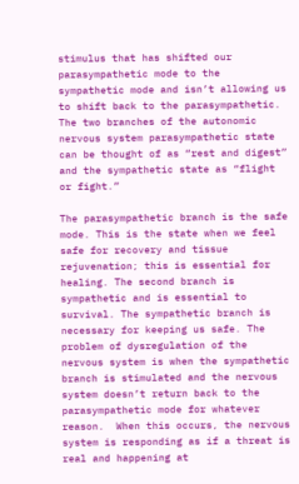stimulus that has shifted our parasympathetic mode to the sympathetic mode and isn’t allowing us to shift back to the parasympathetic. The two branches of the autonomic nervous system parasympathetic state can be thought of as “rest and digest” and the sympathetic state as “flight or fight.”

The parasympathetic branch is the safe mode. This is the state when we feel safe for recovery and tissue rejuvenation; this is essential for healing. The second branch is sympathetic and is essential to survival. The sympathetic branch is necessary for keeping us safe. The problem of dysregulation of the nervous system is when the sympathetic branch is stimulated and the nervous system doesn’t return back to the parasympathetic mode for whatever reason.  When this occurs, the nervous system is responding as if a threat is real and happening at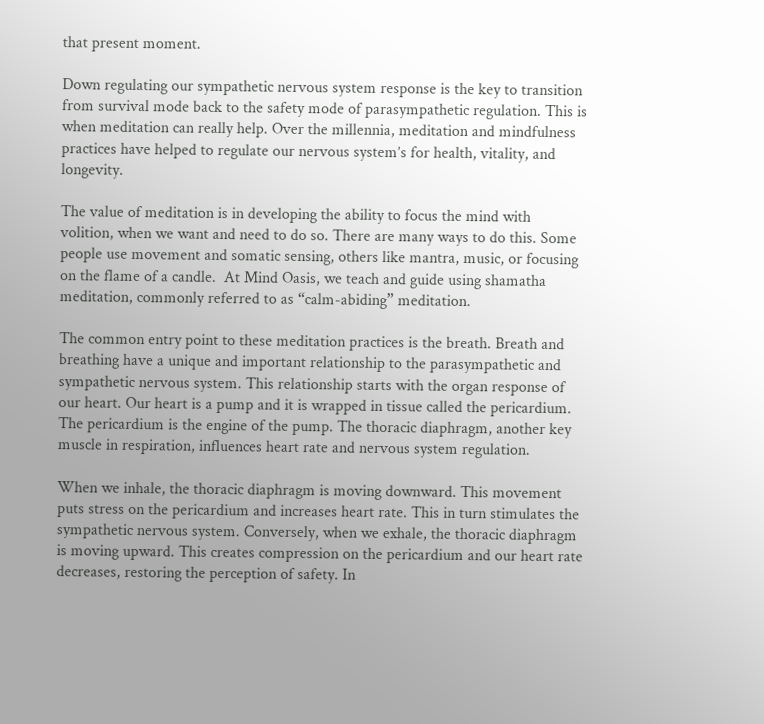that present moment.

Down regulating our sympathetic nervous system response is the key to transition from survival mode back to the safety mode of parasympathetic regulation. This is when meditation can really help. Over the millennia, meditation and mindfulness  practices have helped to regulate our nervous system’s for health, vitality, and longevity.

The value of meditation is in developing the ability to focus the mind with volition, when we want and need to do so. There are many ways to do this. Some people use movement and somatic sensing, others like mantra, music, or focusing on the flame of a candle.  At Mind Oasis, we teach and guide using shamatha meditation, commonly referred to as “calm-abiding” meditation.

The common entry point to these meditation practices is the breath. Breath and breathing have a unique and important relationship to the parasympathetic and sympathetic nervous system. This relationship starts with the organ response of our heart. Our heart is a pump and it is wrapped in tissue called the pericardium. The pericardium is the engine of the pump. The thoracic diaphragm, another key muscle in respiration, influences heart rate and nervous system regulation.

When we inhale, the thoracic diaphragm is moving downward. This movement puts stress on the pericardium and increases heart rate. This in turn stimulates the sympathetic nervous system. Conversely, when we exhale, the thoracic diaphragm is moving upward. This creates compression on the pericardium and our heart rate decreases, restoring the perception of safety. In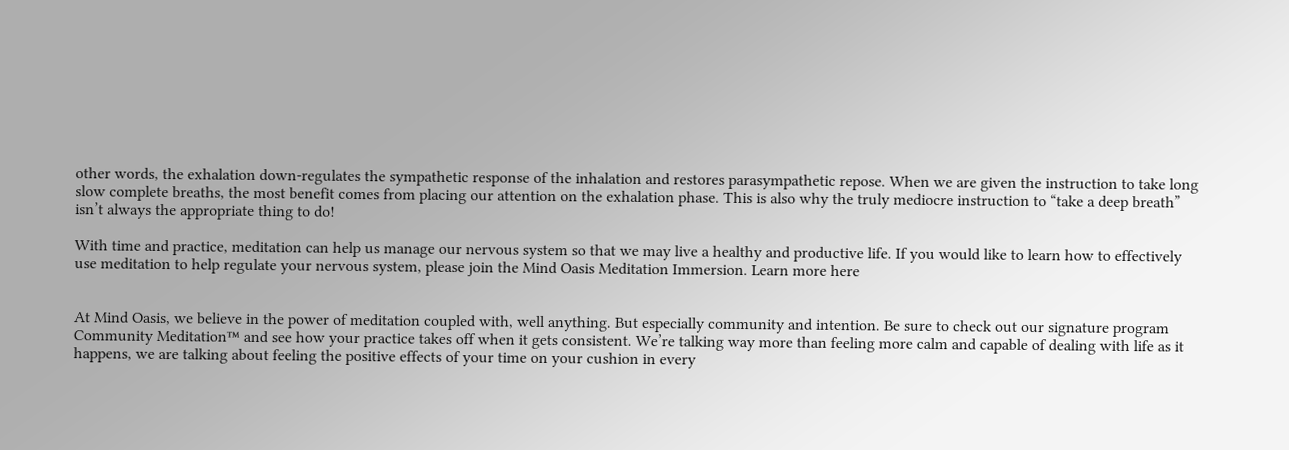other words, the exhalation down-regulates the sympathetic response of the inhalation and restores parasympathetic repose. When we are given the instruction to take long slow complete breaths, the most benefit comes from placing our attention on the exhalation phase. This is also why the truly mediocre instruction to “take a deep breath” isn’t always the appropriate thing to do!

With time and practice, meditation can help us manage our nervous system so that we may live a healthy and productive life. If you would like to learn how to effectively use meditation to help regulate your nervous system, please join the Mind Oasis Meditation Immersion. Learn more here


At Mind Oasis, we believe in the power of meditation coupled with, well anything. But especially community and intention. Be sure to check out our signature program Community Meditation™ and see how your practice takes off when it gets consistent. We’re talking way more than feeling more calm and capable of dealing with life as it happens, we are talking about feeling the positive effects of your time on your cushion in every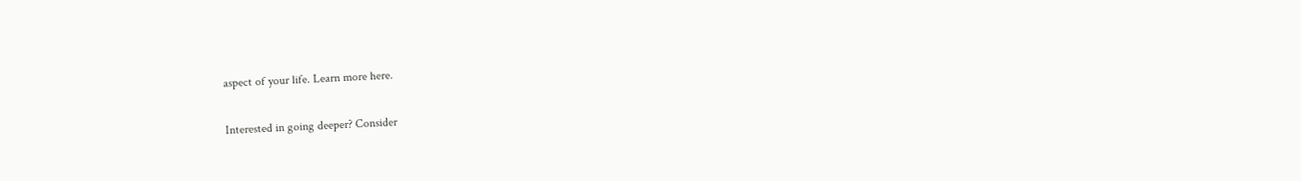aspect of your life. Learn more here.

Interested in going deeper? Consider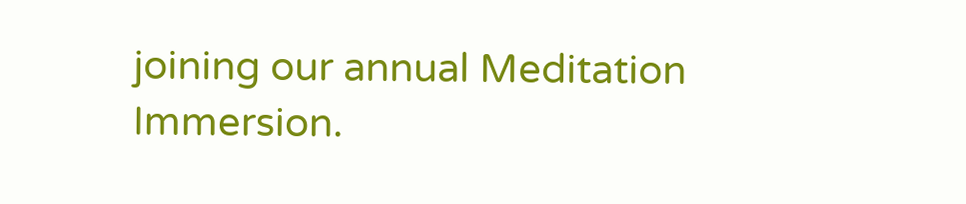joining our annual Meditation Immersion.